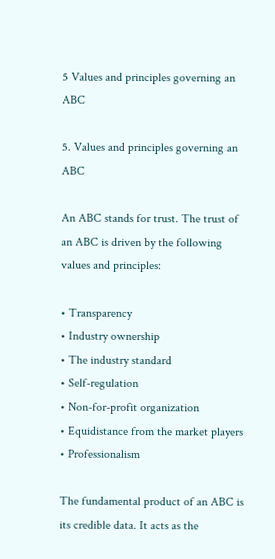5 Values and principles governing an ABC

5. Values and principles governing an ABC

An ABC stands for trust. The trust of an ABC is driven by the following values and principles:

• Transparency
• Industry ownership
• The industry standard
• Self-regulation
• Non-for-profit organization
• Equidistance from the market players
• Professionalism

The fundamental product of an ABC is its credible data. It acts as the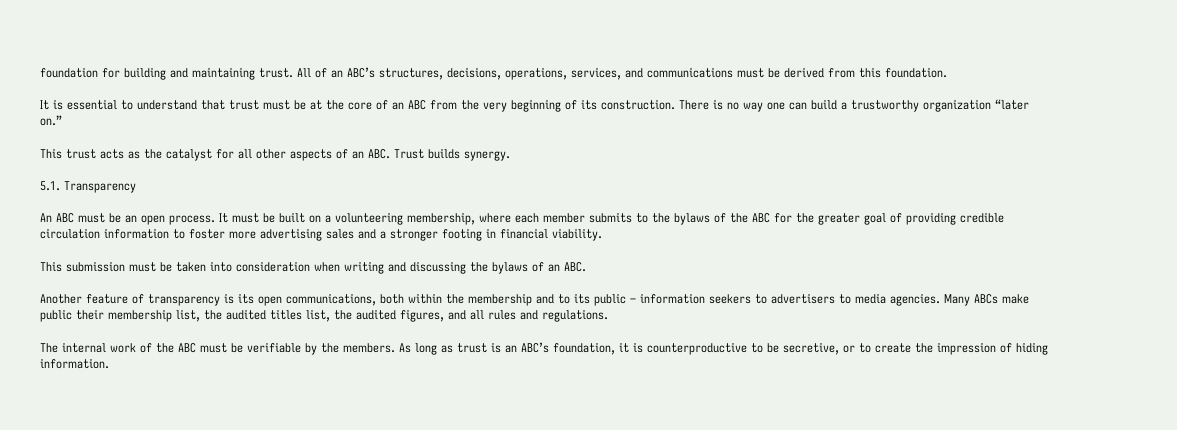foundation for building and maintaining trust. All of an ABC’s structures, decisions, operations, services, and communications must be derived from this foundation.

It is essential to understand that trust must be at the core of an ABC from the very beginning of its construction. There is no way one can build a trustworthy organization “later on.”

This trust acts as the catalyst for all other aspects of an ABC. Trust builds synergy.

5.1. Transparency

An ABC must be an open process. It must be built on a volunteering membership, where each member submits to the bylaws of the ABC for the greater goal of providing credible circulation information to foster more advertising sales and a stronger footing in financial viability.

This submission must be taken into consideration when writing and discussing the bylaws of an ABC.

Another feature of transparency is its open communications, both within the membership and to its public – information seekers to advertisers to media agencies. Many ABCs make public their membership list, the audited titles list, the audited figures, and all rules and regulations.

The internal work of the ABC must be verifiable by the members. As long as trust is an ABC’s foundation, it is counterproductive to be secretive, or to create the impression of hiding information.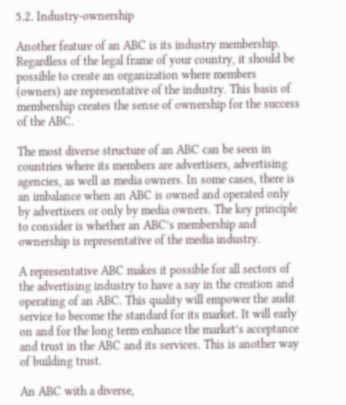5.2. Industry-ownership

Another feature of an ABC is its industry membership. Regardless of the legal frame of your country, it should be possible to create an organization where members (owners) are representative of the industry. This basis of membership creates the sense of ownership for the success of the ABC.

The most diverse structure of an ABC can be seen in countries where its members are advertisers, advertising agencies, as well as media owners. In some cases, there is an imbalance when an ABC is owned and operated only by advertisers or only by media owners. The key principle to consider is whether an ABC’s membership and ownership is representative of the media industry.

A representative ABC makes it possible for all sectors of the advertising industry to have a say in the creation and operating of an ABC. This quality will empower the audit service to become the standard for its market. It will early on and for the long term enhance the market’s acceptance and trust in the ABC and its services. This is another way of building trust.

An ABC with a diverse,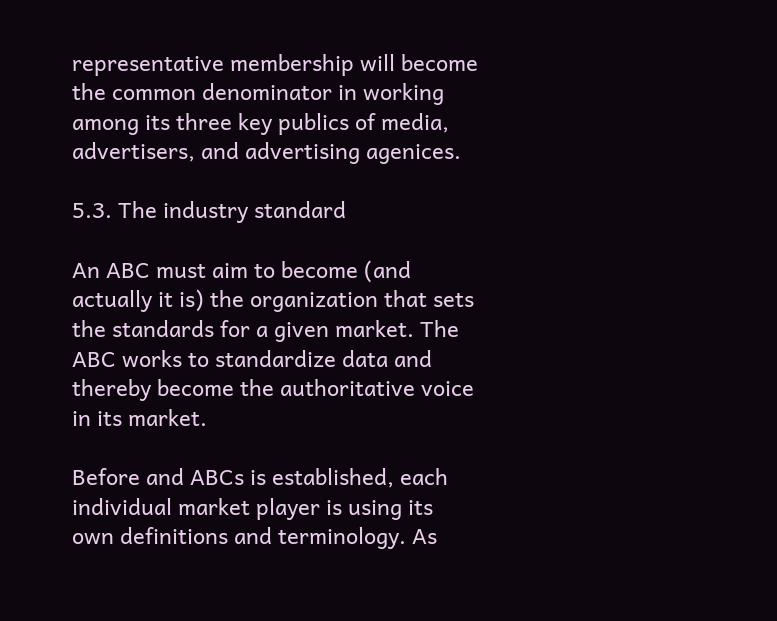representative membership will become the common denominator in working among its three key publics of media, advertisers, and advertising agenices.

5.3. The industry standard

An ABC must aim to become (and actually it is) the organization that sets the standards for a given market. The ABC works to standardize data and thereby become the authoritative voice in its market.

Before and ABCs is established, each individual market player is using its own definitions and terminology. As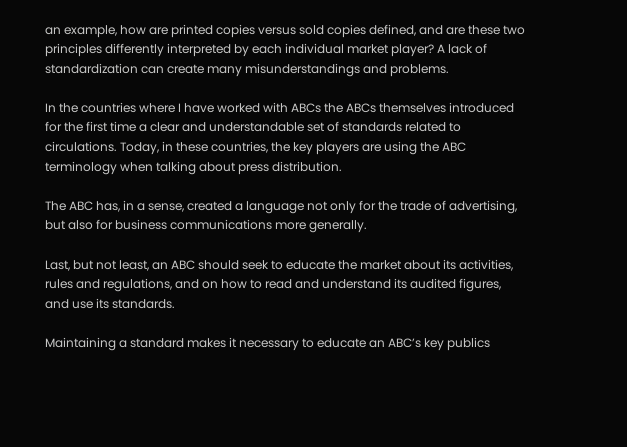an example, how are printed copies versus sold copies defined, and are these two principles differently interpreted by each individual market player? A lack of standardization can create many misunderstandings and problems.

In the countries where I have worked with ABCs the ABCs themselves introduced for the first time a clear and understandable set of standards related to circulations. Today, in these countries, the key players are using the ABC terminology when talking about press distribution.

The ABC has, in a sense, created a language not only for the trade of advertising, but also for business communications more generally.

Last, but not least, an ABC should seek to educate the market about its activities, rules and regulations, and on how to read and understand its audited figures, and use its standards.

Maintaining a standard makes it necessary to educate an ABC’s key publics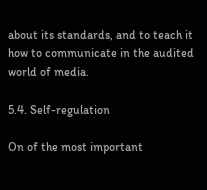about its standards, and to teach it how to communicate in the audited world of media.

5.4. Self-regulation

On of the most important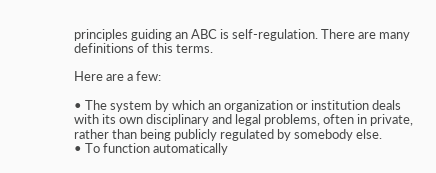principles guiding an ABC is self-regulation. There are many definitions of this terms.

Here are a few:

• The system by which an organization or institution deals with its own disciplinary and legal problems, often in private, rather than being publicly regulated by somebody else.
• To function automatically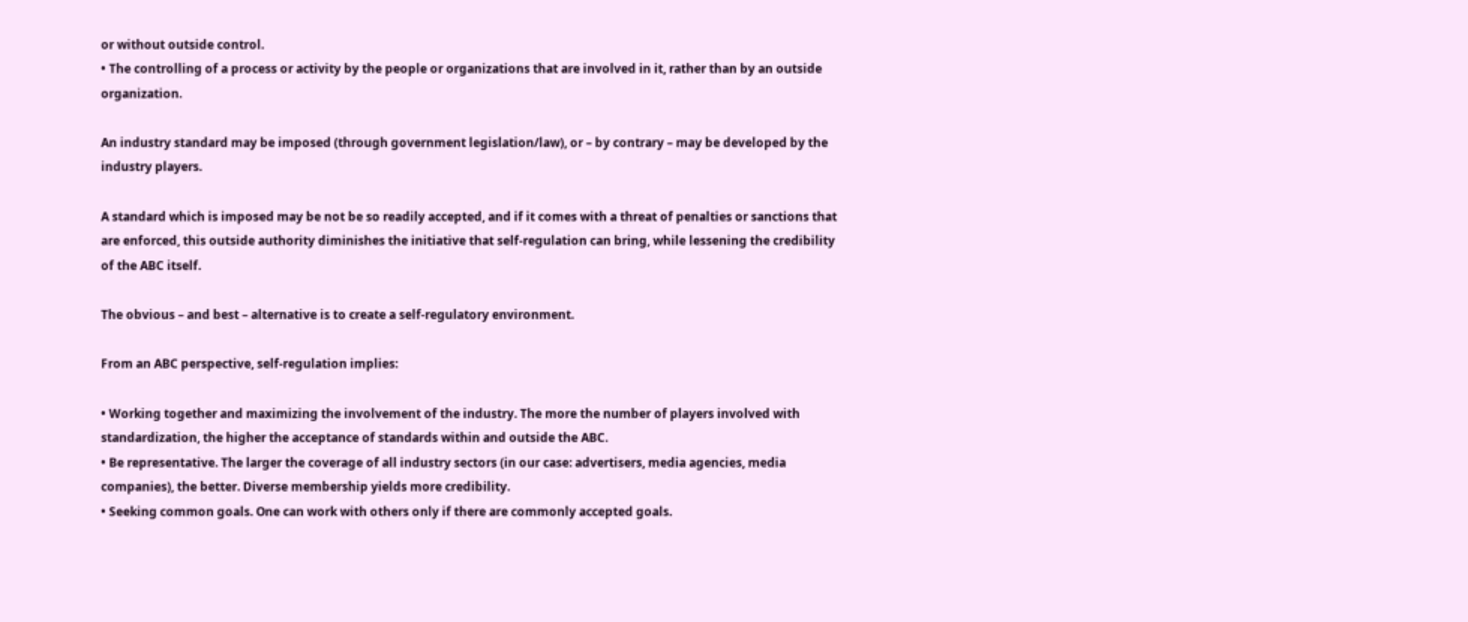or without outside control.
• The controlling of a process or activity by the people or organizations that are involved in it, rather than by an outside organization.

An industry standard may be imposed (through government legislation/law), or – by contrary – may be developed by the industry players.

A standard which is imposed may be not be so readily accepted, and if it comes with a threat of penalties or sanctions that are enforced, this outside authority diminishes the initiative that self-regulation can bring, while lessening the credibility of the ABC itself.

The obvious – and best – alternative is to create a self-regulatory environment.

From an ABC perspective, self-regulation implies:

• Working together and maximizing the involvement of the industry. The more the number of players involved with standardization, the higher the acceptance of standards within and outside the ABC.
• Be representative. The larger the coverage of all industry sectors (in our case: advertisers, media agencies, media companies), the better. Diverse membership yields more credibility.
• Seeking common goals. One can work with others only if there are commonly accepted goals.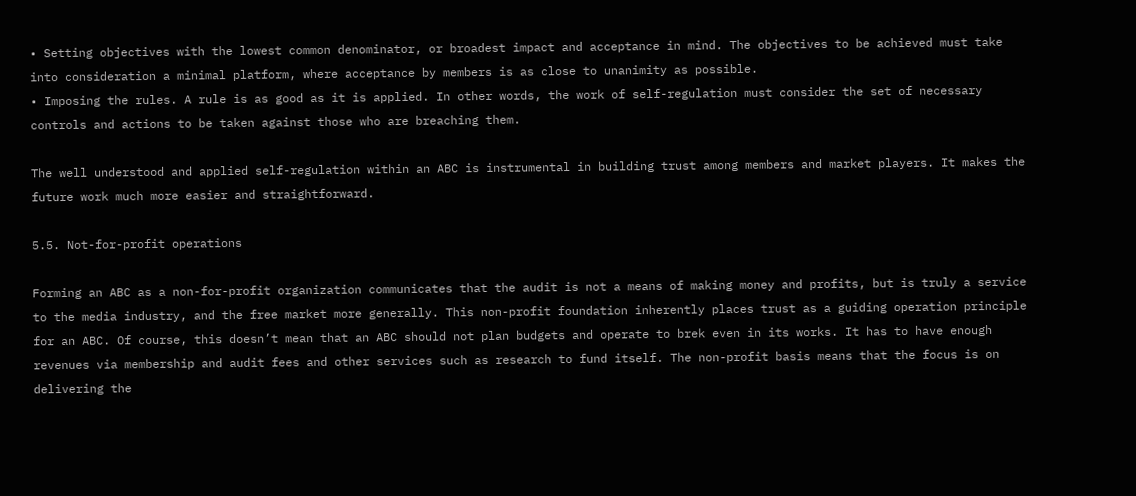• Setting objectives with the lowest common denominator, or broadest impact and acceptance in mind. The objectives to be achieved must take into consideration a minimal platform, where acceptance by members is as close to unanimity as possible.
• Imposing the rules. A rule is as good as it is applied. In other words, the work of self-regulation must consider the set of necessary controls and actions to be taken against those who are breaching them.

The well understood and applied self-regulation within an ABC is instrumental in building trust among members and market players. It makes the future work much more easier and straightforward.

5.5. Not-for-profit operations

Forming an ABC as a non-for-profit organization communicates that the audit is not a means of making money and profits, but is truly a service to the media industry, and the free market more generally. This non-profit foundation inherently places trust as a guiding operation principle for an ABC. Of course, this doesn’t mean that an ABC should not plan budgets and operate to brek even in its works. It has to have enough revenues via membership and audit fees and other services such as research to fund itself. The non-profit basis means that the focus is on delivering the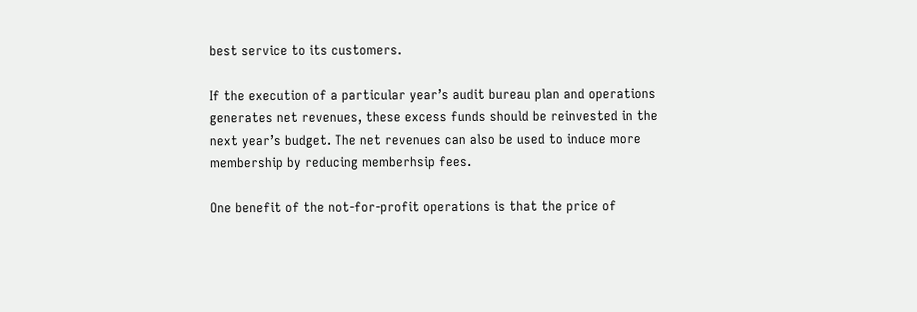best service to its customers.

If the execution of a particular year’s audit bureau plan and operations generates net revenues, these excess funds should be reinvested in the next year’s budget. The net revenues can also be used to induce more membership by reducing memberhsip fees.

One benefit of the not-for-profit operations is that the price of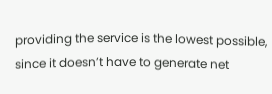providing the service is the lowest possible, since it doesn’t have to generate net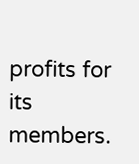profits for its members.